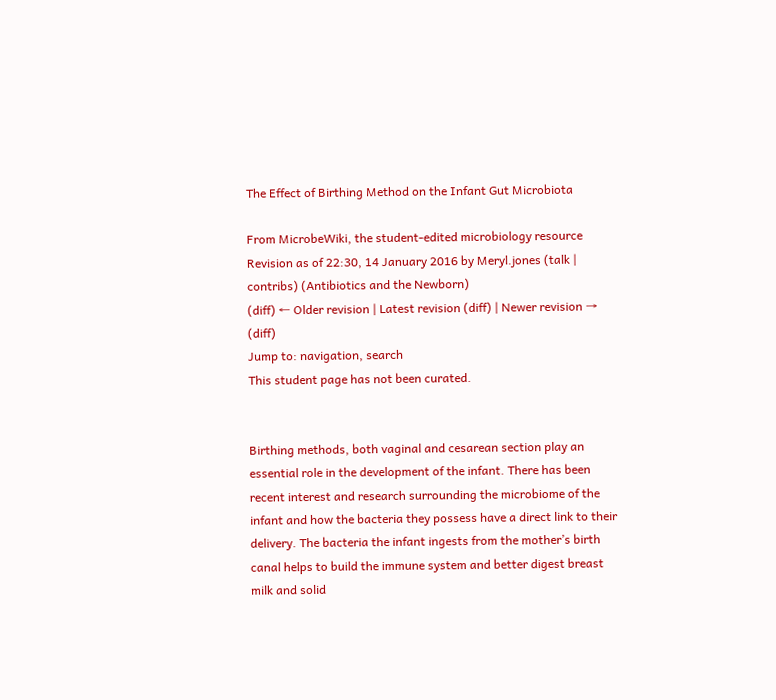The Effect of Birthing Method on the Infant Gut Microbiota

From MicrobeWiki, the student-edited microbiology resource
Revision as of 22:30, 14 January 2016 by Meryl.jones (talk | contribs) (Antibiotics and the Newborn)
(diff) ← Older revision | Latest revision (diff) | Newer revision → (diff)
Jump to: navigation, search
This student page has not been curated.


Birthing methods, both vaginal and cesarean section play an essential role in the development of the infant. There has been recent interest and research surrounding the microbiome of the infant and how the bacteria they possess have a direct link to their delivery. The bacteria the infant ingests from the mother’s birth canal helps to build the immune system and better digest breast milk and solid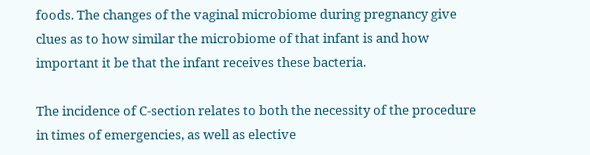foods. The changes of the vaginal microbiome during pregnancy give clues as to how similar the microbiome of that infant is and how important it be that the infant receives these bacteria.

The incidence of C-section relates to both the necessity of the procedure in times of emergencies, as well as elective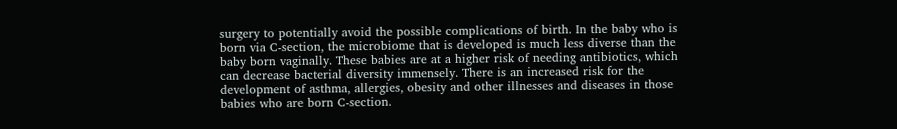surgery to potentially avoid the possible complications of birth. In the baby who is born via C-section, the microbiome that is developed is much less diverse than the baby born vaginally. These babies are at a higher risk of needing antibiotics, which can decrease bacterial diversity immensely. There is an increased risk for the development of asthma, allergies, obesity and other illnesses and diseases in those babies who are born C-section.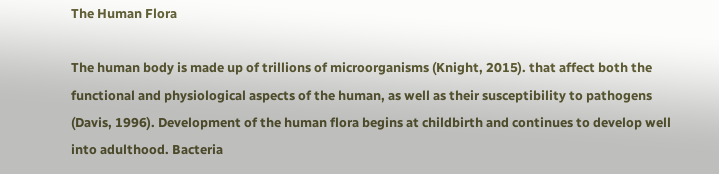The Human Flora

The human body is made up of trillions of microorganisms (Knight, 2015). that affect both the functional and physiological aspects of the human, as well as their susceptibility to pathogens (Davis, 1996). Development of the human flora begins at childbirth and continues to develop well into adulthood. Bacteria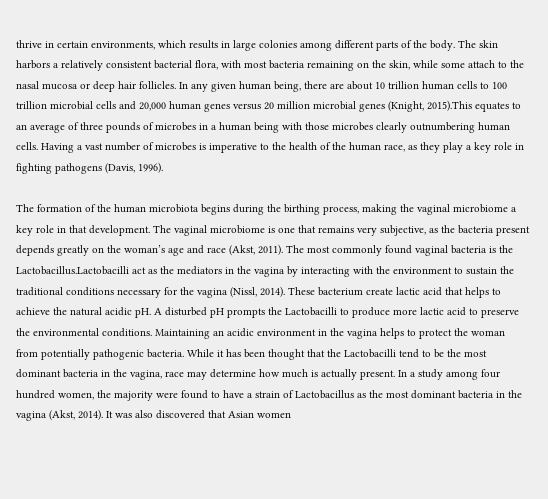thrive in certain environments, which results in large colonies among different parts of the body. The skin harbors a relatively consistent bacterial flora, with most bacteria remaining on the skin, while some attach to the nasal mucosa or deep hair follicles. In any given human being, there are about 10 trillion human cells to 100 trillion microbial cells and 20,000 human genes versus 20 million microbial genes (Knight, 2015).This equates to an average of three pounds of microbes in a human being with those microbes clearly outnumbering human cells. Having a vast number of microbes is imperative to the health of the human race, as they play a key role in fighting pathogens (Davis, 1996).

The formation of the human microbiota begins during the birthing process, making the vaginal microbiome a key role in that development. The vaginal microbiome is one that remains very subjective, as the bacteria present depends greatly on the woman’s age and race (Akst, 2011). The most commonly found vaginal bacteria is the Lactobacillus.Lactobacilli act as the mediators in the vagina by interacting with the environment to sustain the traditional conditions necessary for the vagina (Nissl, 2014). These bacterium create lactic acid that helps to achieve the natural acidic pH. A disturbed pH prompts the Lactobacilli to produce more lactic acid to preserve the environmental conditions. Maintaining an acidic environment in the vagina helps to protect the woman from potentially pathogenic bacteria. While it has been thought that the Lactobacilli tend to be the most dominant bacteria in the vagina, race may determine how much is actually present. In a study among four hundred women, the majority were found to have a strain of Lactobacillus as the most dominant bacteria in the vagina (Akst, 2014). It was also discovered that Asian women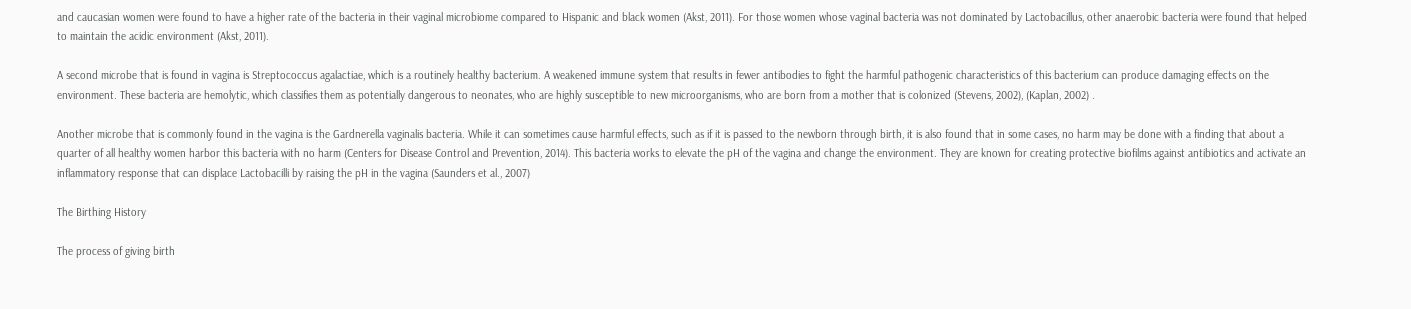and caucasian women were found to have a higher rate of the bacteria in their vaginal microbiome compared to Hispanic and black women (Akst, 2011). For those women whose vaginal bacteria was not dominated by Lactobacillus, other anaerobic bacteria were found that helped to maintain the acidic environment (Akst, 2011).

A second microbe that is found in vagina is Streptococcus agalactiae, which is a routinely healthy bacterium. A weakened immune system that results in fewer antibodies to fight the harmful pathogenic characteristics of this bacterium can produce damaging effects on the environment. These bacteria are hemolytic, which classifies them as potentially dangerous to neonates, who are highly susceptible to new microorganisms, who are born from a mother that is colonized (Stevens, 2002), (Kaplan, 2002) .

Another microbe that is commonly found in the vagina is the Gardnerella vaginalis bacteria. While it can sometimes cause harmful effects, such as if it is passed to the newborn through birth, it is also found that in some cases, no harm may be done with a finding that about a quarter of all healthy women harbor this bacteria with no harm (Centers for Disease Control and Prevention, 2014). This bacteria works to elevate the pH of the vagina and change the environment. They are known for creating protective biofilms against antibiotics and activate an inflammatory response that can displace Lactobacilli by raising the pH in the vagina (Saunders et al., 2007)

The Birthing History

The process of giving birth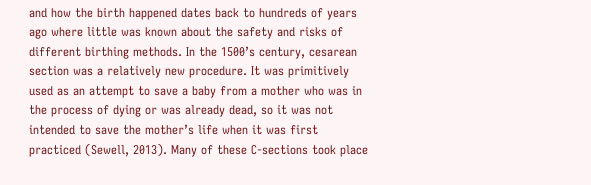and how the birth happened dates back to hundreds of years ago where little was known about the safety and risks of different birthing methods. In the 1500’s century, cesarean section was a relatively new procedure. It was primitively used as an attempt to save a baby from a mother who was in the process of dying or was already dead, so it was not intended to save the mother’s life when it was first practiced (Sewell, 2013). Many of these C-sections took place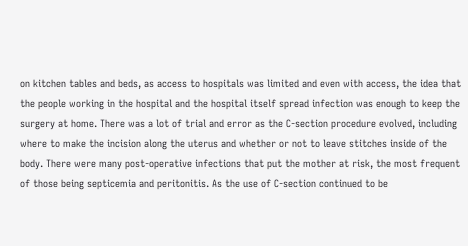on kitchen tables and beds, as access to hospitals was limited and even with access, the idea that the people working in the hospital and the hospital itself spread infection was enough to keep the surgery at home. There was a lot of trial and error as the C-section procedure evolved, including where to make the incision along the uterus and whether or not to leave stitches inside of the body. There were many post-operative infections that put the mother at risk, the most frequent of those being septicemia and peritonitis. As the use of C-section continued to be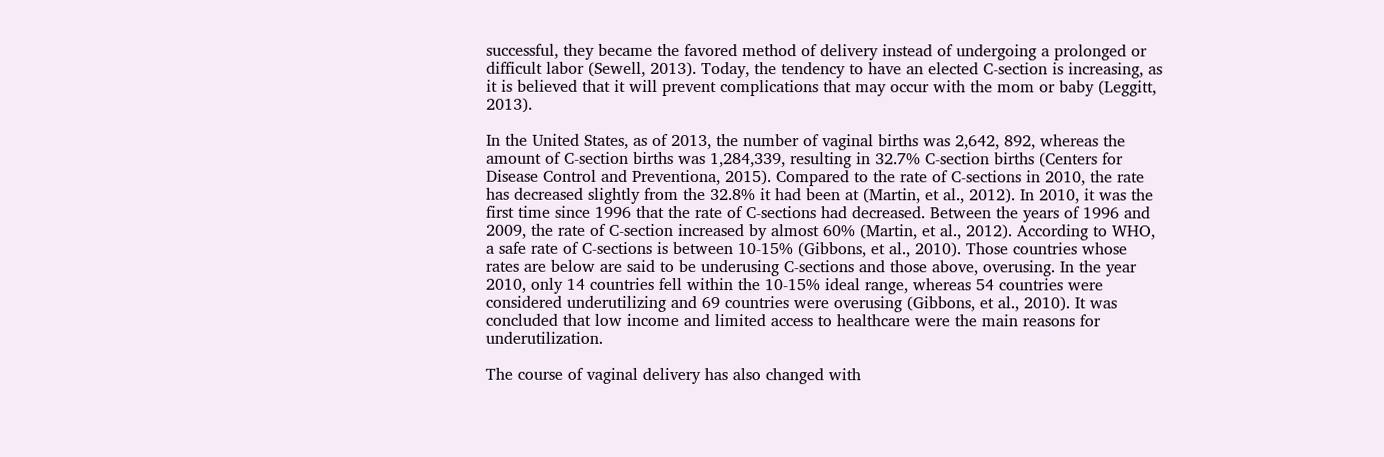successful, they became the favored method of delivery instead of undergoing a prolonged or difficult labor (Sewell, 2013). Today, the tendency to have an elected C-section is increasing, as it is believed that it will prevent complications that may occur with the mom or baby (Leggitt, 2013).

In the United States, as of 2013, the number of vaginal births was 2,642, 892, whereas the amount of C-section births was 1,284,339, resulting in 32.7% C-section births (Centers for Disease Control and Preventiona, 2015). Compared to the rate of C-sections in 2010, the rate has decreased slightly from the 32.8% it had been at (Martin, et al., 2012). In 2010, it was the first time since 1996 that the rate of C-sections had decreased. Between the years of 1996 and 2009, the rate of C-section increased by almost 60% (Martin, et al., 2012). According to WHO, a safe rate of C-sections is between 10-15% (Gibbons, et al., 2010). Those countries whose rates are below are said to be underusing C-sections and those above, overusing. In the year 2010, only 14 countries fell within the 10-15% ideal range, whereas 54 countries were considered underutilizing and 69 countries were overusing (Gibbons, et al., 2010). It was concluded that low income and limited access to healthcare were the main reasons for underutilization.

The course of vaginal delivery has also changed with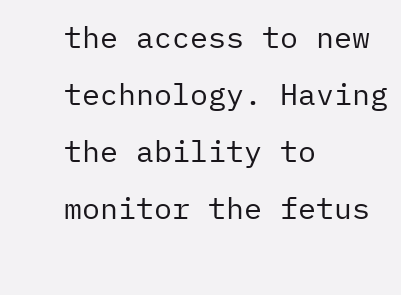the access to new technology. Having the ability to monitor the fetus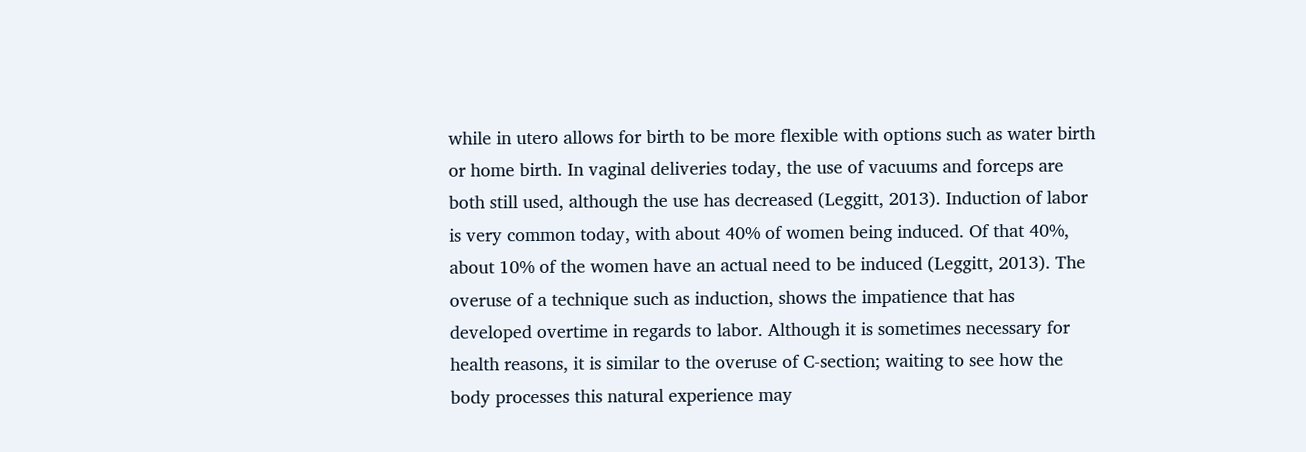while in utero allows for birth to be more flexible with options such as water birth or home birth. In vaginal deliveries today, the use of vacuums and forceps are both still used, although the use has decreased (Leggitt, 2013). Induction of labor is very common today, with about 40% of women being induced. Of that 40%, about 10% of the women have an actual need to be induced (Leggitt, 2013). The overuse of a technique such as induction, shows the impatience that has developed overtime in regards to labor. Although it is sometimes necessary for health reasons, it is similar to the overuse of C-section; waiting to see how the body processes this natural experience may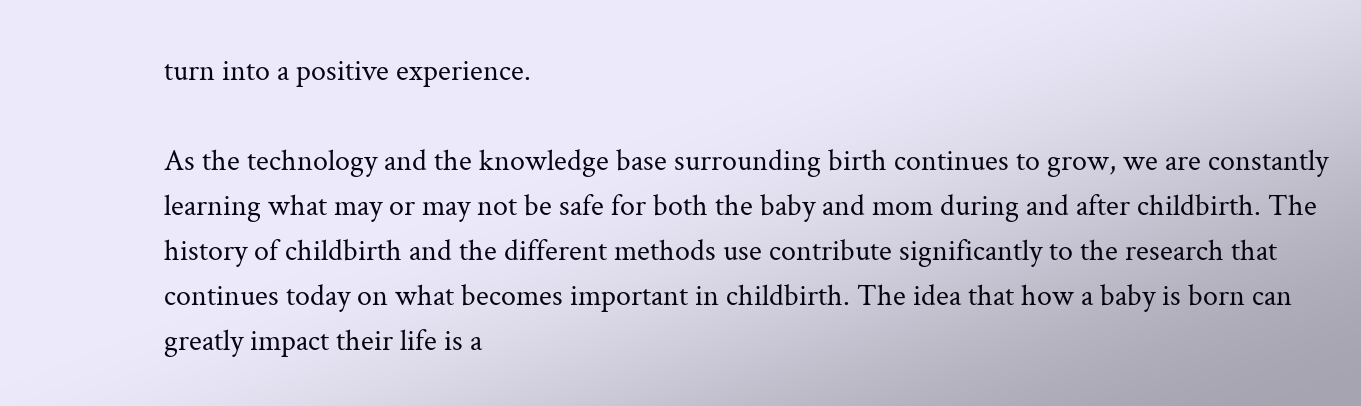turn into a positive experience.

As the technology and the knowledge base surrounding birth continues to grow, we are constantly learning what may or may not be safe for both the baby and mom during and after childbirth. The history of childbirth and the different methods use contribute significantly to the research that continues today on what becomes important in childbirth. The idea that how a baby is born can greatly impact their life is a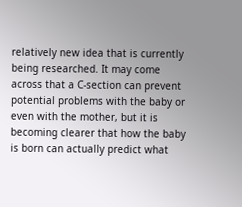relatively new idea that is currently being researched. It may come across that a C-section can prevent potential problems with the baby or even with the mother, but it is becoming clearer that how the baby is born can actually predict what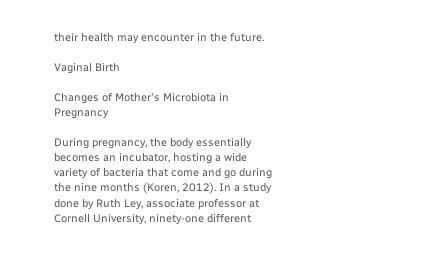their health may encounter in the future.

Vaginal Birth

Changes of Mother's Microbiota in Pregnancy

During pregnancy, the body essentially becomes an incubator, hosting a wide variety of bacteria that come and go during the nine months (Koren, 2012). In a study done by Ruth Ley, associate professor at Cornell University, ninety-one different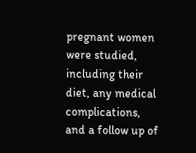pregnant women were studied, including their diet, any medical complications, and a follow up of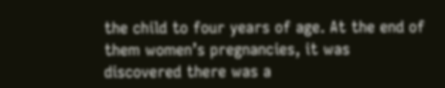the child to four years of age. At the end of them women’s pregnancies, it was discovered there was a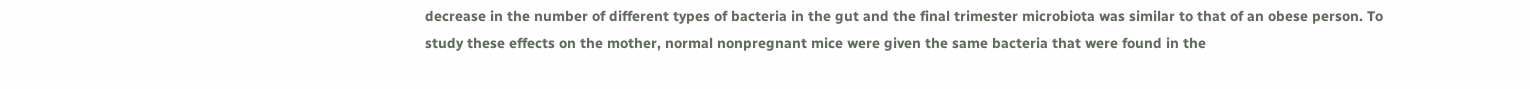decrease in the number of different types of bacteria in the gut and the final trimester microbiota was similar to that of an obese person. To study these effects on the mother, normal nonpregnant mice were given the same bacteria that were found in the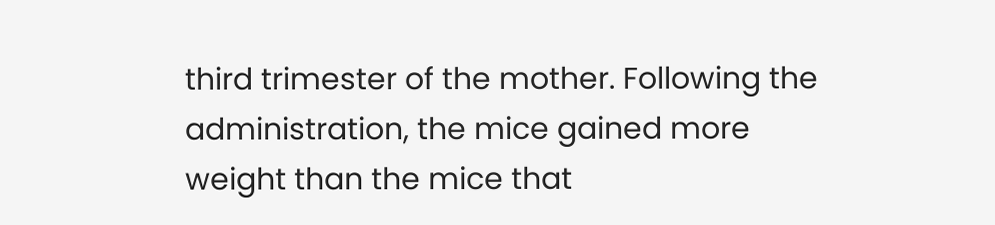third trimester of the mother. Following the administration, the mice gained more weight than the mice that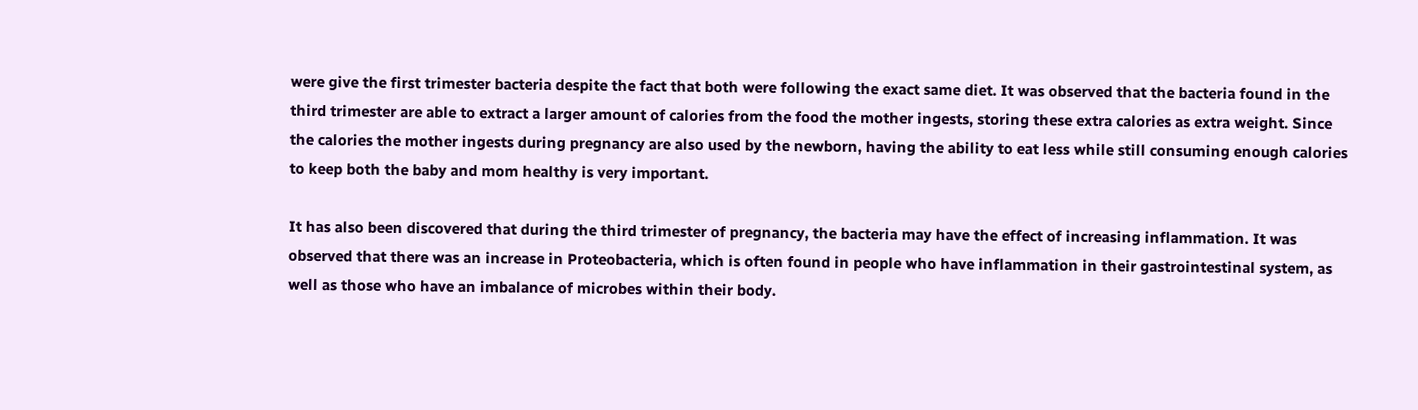were give the first trimester bacteria despite the fact that both were following the exact same diet. It was observed that the bacteria found in the third trimester are able to extract a larger amount of calories from the food the mother ingests, storing these extra calories as extra weight. Since the calories the mother ingests during pregnancy are also used by the newborn, having the ability to eat less while still consuming enough calories to keep both the baby and mom healthy is very important.

It has also been discovered that during the third trimester of pregnancy, the bacteria may have the effect of increasing inflammation. It was observed that there was an increase in Proteobacteria, which is often found in people who have inflammation in their gastrointestinal system, as well as those who have an imbalance of microbes within their body.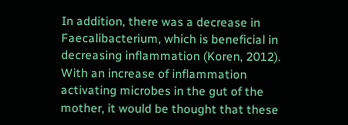In addition, there was a decrease in Faecalibacterium, which is beneficial in decreasing inflammation (Koren, 2012). With an increase of inflammation activating microbes in the gut of the mother, it would be thought that these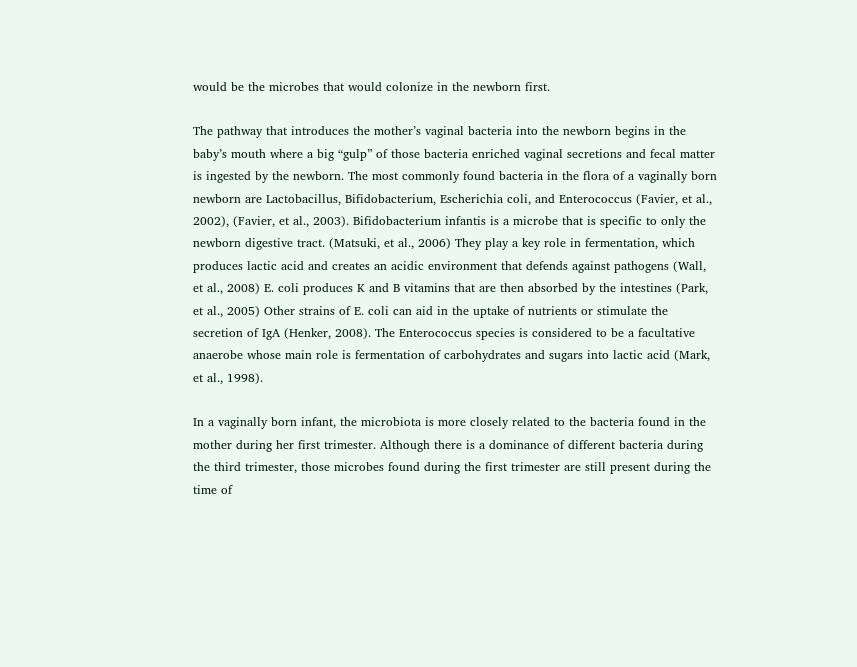would be the microbes that would colonize in the newborn first.

The pathway that introduces the mother’s vaginal bacteria into the newborn begins in the baby’s mouth where a big “gulp” of those bacteria enriched vaginal secretions and fecal matter is ingested by the newborn. The most commonly found bacteria in the flora of a vaginally born newborn are Lactobacillus, Bifidobacterium, Escherichia coli, and Enterococcus (Favier, et al., 2002), (Favier, et al., 2003). Bifidobacterium infantis is a microbe that is specific to only the newborn digestive tract. (Matsuki, et al., 2006) They play a key role in fermentation, which produces lactic acid and creates an acidic environment that defends against pathogens (Wall, et al., 2008) E. coli produces K and B vitamins that are then absorbed by the intestines (Park, et al., 2005) Other strains of E. coli can aid in the uptake of nutrients or stimulate the secretion of IgA (Henker, 2008). The Enterococcus species is considered to be a facultative anaerobe whose main role is fermentation of carbohydrates and sugars into lactic acid (Mark, et al., 1998).

In a vaginally born infant, the microbiota is more closely related to the bacteria found in the mother during her first trimester. Although there is a dominance of different bacteria during the third trimester, those microbes found during the first trimester are still present during the time of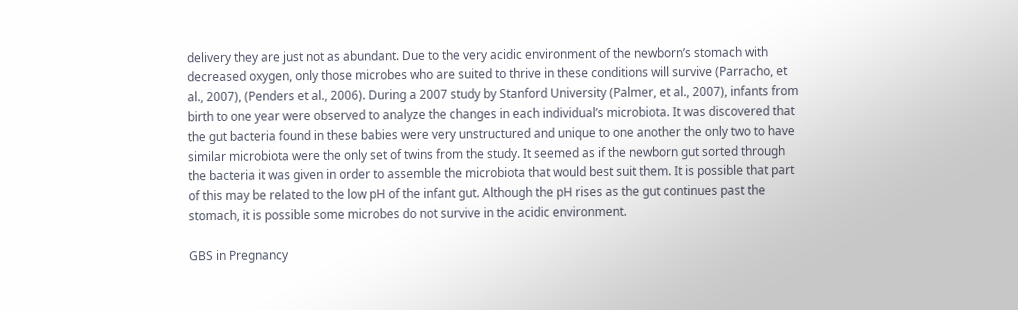delivery they are just not as abundant. Due to the very acidic environment of the newborn’s stomach with decreased oxygen, only those microbes who are suited to thrive in these conditions will survive (Parracho, et al., 2007), (Penders et al., 2006). During a 2007 study by Stanford University (Palmer, et al., 2007), infants from birth to one year were observed to analyze the changes in each individual’s microbiota. It was discovered that the gut bacteria found in these babies were very unstructured and unique to one another the only two to have similar microbiota were the only set of twins from the study. It seemed as if the newborn gut sorted through the bacteria it was given in order to assemble the microbiota that would best suit them. It is possible that part of this may be related to the low pH of the infant gut. Although the pH rises as the gut continues past the stomach, it is possible some microbes do not survive in the acidic environment.

GBS in Pregnancy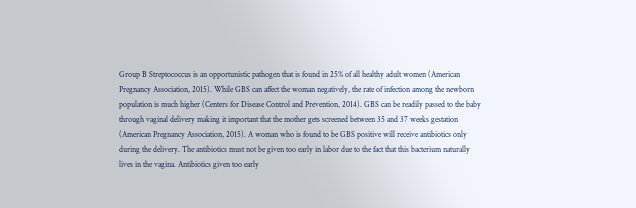Group B Streptococcus is an opportunistic pathogen that is found in 25% of all healthy adult women (American Pregnancy Association, 2015). While GBS can affect the woman negatively, the rate of infection among the newborn population is much higher (Centers for Disease Control and Prevention, 2014). GBS can be readily passed to the baby through vaginal delivery making it important that the mother gets screened between 35 and 37 weeks gestation (American Pregnancy Association, 2015). A woman who is found to be GBS positive will receive antibiotics only during the delivery. The antibiotics must not be given too early in labor due to the fact that this bacterium naturally lives in the vagina. Antibiotics given too early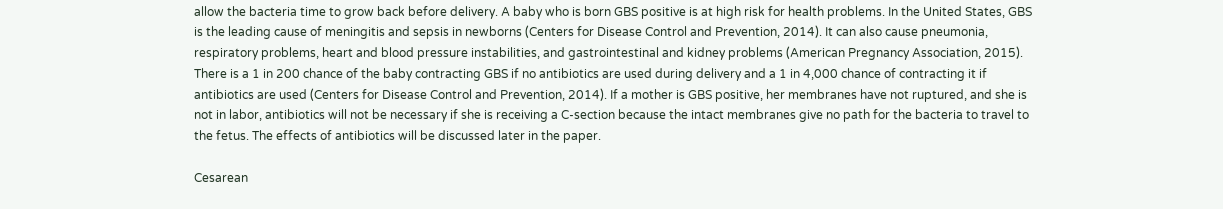allow the bacteria time to grow back before delivery. A baby who is born GBS positive is at high risk for health problems. In the United States, GBS is the leading cause of meningitis and sepsis in newborns (Centers for Disease Control and Prevention, 2014). It can also cause pneumonia, respiratory problems, heart and blood pressure instabilities, and gastrointestinal and kidney problems (American Pregnancy Association, 2015). There is a 1 in 200 chance of the baby contracting GBS if no antibiotics are used during delivery and a 1 in 4,000 chance of contracting it if antibiotics are used (Centers for Disease Control and Prevention, 2014). If a mother is GBS positive, her membranes have not ruptured, and she is not in labor, antibiotics will not be necessary if she is receiving a C-section because the intact membranes give no path for the bacteria to travel to the fetus. The effects of antibiotics will be discussed later in the paper.

Cesarean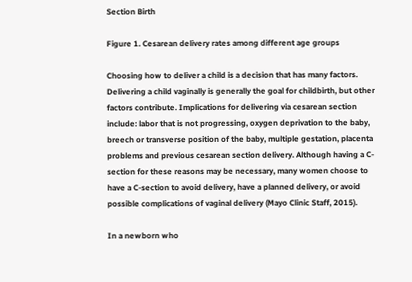Section Birth

Figure 1. Cesarean delivery rates among different age groups

Choosing how to deliver a child is a decision that has many factors. Delivering a child vaginally is generally the goal for childbirth, but other factors contribute. Implications for delivering via cesarean section include: labor that is not progressing, oxygen deprivation to the baby, breech or transverse position of the baby, multiple gestation, placenta problems and previous cesarean section delivery. Although having a C-section for these reasons may be necessary, many women choose to have a C-section to avoid delivery, have a planned delivery, or avoid possible complications of vaginal delivery (Mayo Clinic Staff, 2015).

In a newborn who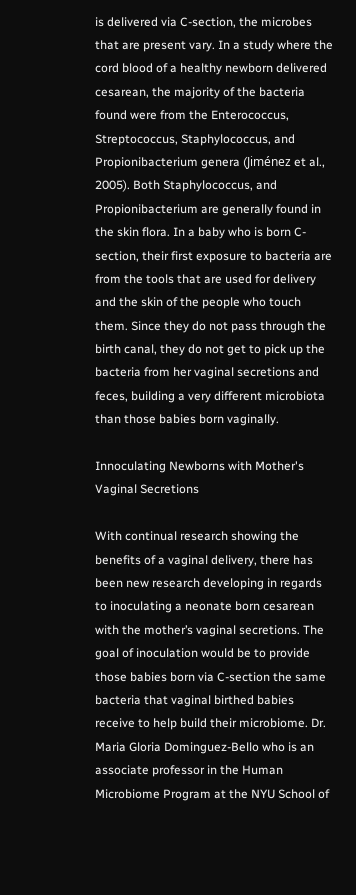is delivered via C-section, the microbes that are present vary. In a study where the cord blood of a healthy newborn delivered cesarean, the majority of the bacteria found were from the Enterococcus, Streptococcus, Staphylococcus, and Propionibacterium genera (Jiménez et al., 2005). Both Staphylococcus, and Propionibacterium are generally found in the skin flora. In a baby who is born C-section, their first exposure to bacteria are from the tools that are used for delivery and the skin of the people who touch them. Since they do not pass through the birth canal, they do not get to pick up the bacteria from her vaginal secretions and feces, building a very different microbiota than those babies born vaginally.

Innoculating Newborns with Mother's Vaginal Secretions

With continual research showing the benefits of a vaginal delivery, there has been new research developing in regards to inoculating a neonate born cesarean with the mother’s vaginal secretions. The goal of inoculation would be to provide those babies born via C-section the same bacteria that vaginal birthed babies receive to help build their microbiome. Dr. Maria Gloria Dominguez-Bello who is an associate professor in the Human Microbiome Program at the NYU School of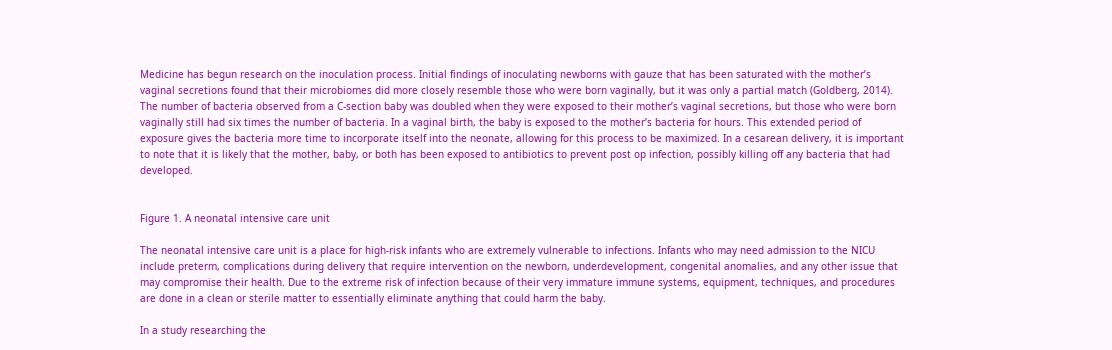Medicine has begun research on the inoculation process. Initial findings of inoculating newborns with gauze that has been saturated with the mother’s vaginal secretions found that their microbiomes did more closely resemble those who were born vaginally, but it was only a partial match (Goldberg, 2014). The number of bacteria observed from a C-section baby was doubled when they were exposed to their mother’s vaginal secretions, but those who were born vaginally still had six times the number of bacteria. In a vaginal birth, the baby is exposed to the mother’s bacteria for hours. This extended period of exposure gives the bacteria more time to incorporate itself into the neonate, allowing for this process to be maximized. In a cesarean delivery, it is important to note that it is likely that the mother, baby, or both has been exposed to antibiotics to prevent post op infection, possibly killing off any bacteria that had developed.


Figure 1. A neonatal intensive care unit

The neonatal intensive care unit is a place for high-risk infants who are extremely vulnerable to infections. Infants who may need admission to the NICU include preterm, complications during delivery that require intervention on the newborn, underdevelopment, congenital anomalies, and any other issue that may compromise their health. Due to the extreme risk of infection because of their very immature immune systems, equipment, techniques, and procedures are done in a clean or sterile matter to essentially eliminate anything that could harm the baby.

In a study researching the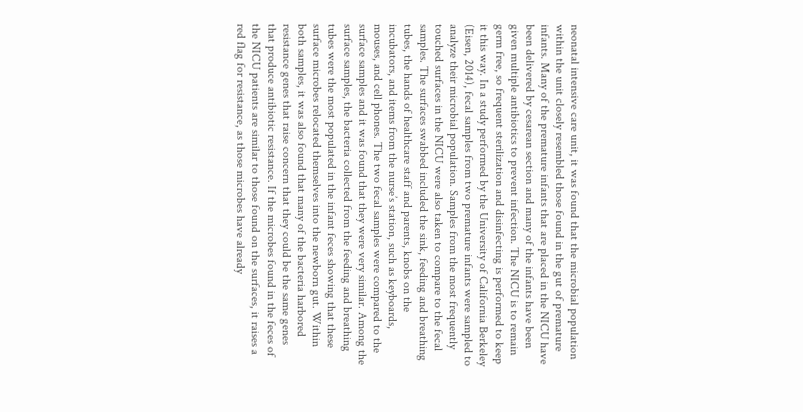neonatal intensive care unit, it was found that the microbial population within the unit closely resembled those found in the gut of premature infants. Many of the premature infants that are placed in the NICU have been delivered by cesarean section and many of the infants have been given multiple antibiotics to prevent infection. The NICU is to remain germ free, so frequent sterilization and disinfecting is performed to keep it this way. In a study performed by the University of California Berkeley (Eisen, 2014), fecal samples from two premature infants were sampled to analyze their microbial population. Samples from the most frequently touched surfaces in the NICU were also taken to compare to the fecal samples. The surfaces swabbed included the sink, feeding and breathing tubes, the hands of healthcare staff and parents, knobs on the incubators, and items from the nurse’s station, such as keyboards, mouses, and cell phones. The two fecal samples were compared to the surface samples and it was found that they were very similar. Among the surface samples, the bacteria collected from the feeding and breathing tubes were the most populated in the infant feces showing that these surface microbes relocated themselves into the newborn gut. Within both samples, it was also found that many of the bacteria harbored resistance genes that raise concern that they could be the same genes that produce antibiotic resistance. If the microbes found in the feces of the NICU patients are similar to those found on the surfaces, it raises a red flag for resistance, as those microbes have already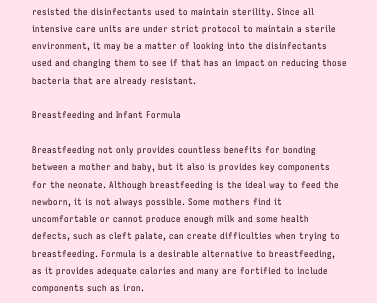resisted the disinfectants used to maintain sterility. Since all intensive care units are under strict protocol to maintain a sterile environment, it may be a matter of looking into the disinfectants used and changing them to see if that has an impact on reducing those bacteria that are already resistant.

Breastfeeding and Infant Formula

Breastfeeding not only provides countless benefits for bonding between a mother and baby, but it also is provides key components for the neonate. Although breastfeeding is the ideal way to feed the newborn, it is not always possible. Some mothers find it uncomfortable or cannot produce enough milk and some health defects, such as cleft palate, can create difficulties when trying to breastfeeding. Formula is a desirable alternative to breastfeeding, as it provides adequate calories and many are fortified to include components such as iron.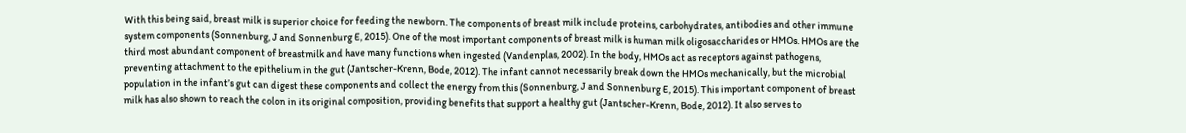With this being said, breast milk is superior choice for feeding the newborn. The components of breast milk include proteins, carbohydrates, antibodies and other immune system components (Sonnenburg, J and Sonnenburg E, 2015). One of the most important components of breast milk is human milk oligosaccharides or HMOs. HMOs are the third most abundant component of breastmilk and have many functions when ingested (Vandenplas, 2002). In the body, HMOs act as receptors against pathogens, preventing attachment to the epithelium in the gut (Jantscher-Krenn, Bode, 2012). The infant cannot necessarily break down the HMOs mechanically, but the microbial population in the infant’s gut can digest these components and collect the energy from this (Sonnenburg, J and Sonnenburg E, 2015). This important component of breast milk has also shown to reach the colon in its original composition, providing benefits that support a healthy gut (Jantscher-Krenn, Bode, 2012). It also serves to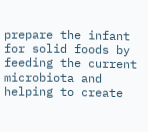prepare the infant for solid foods by feeding the current microbiota and helping to create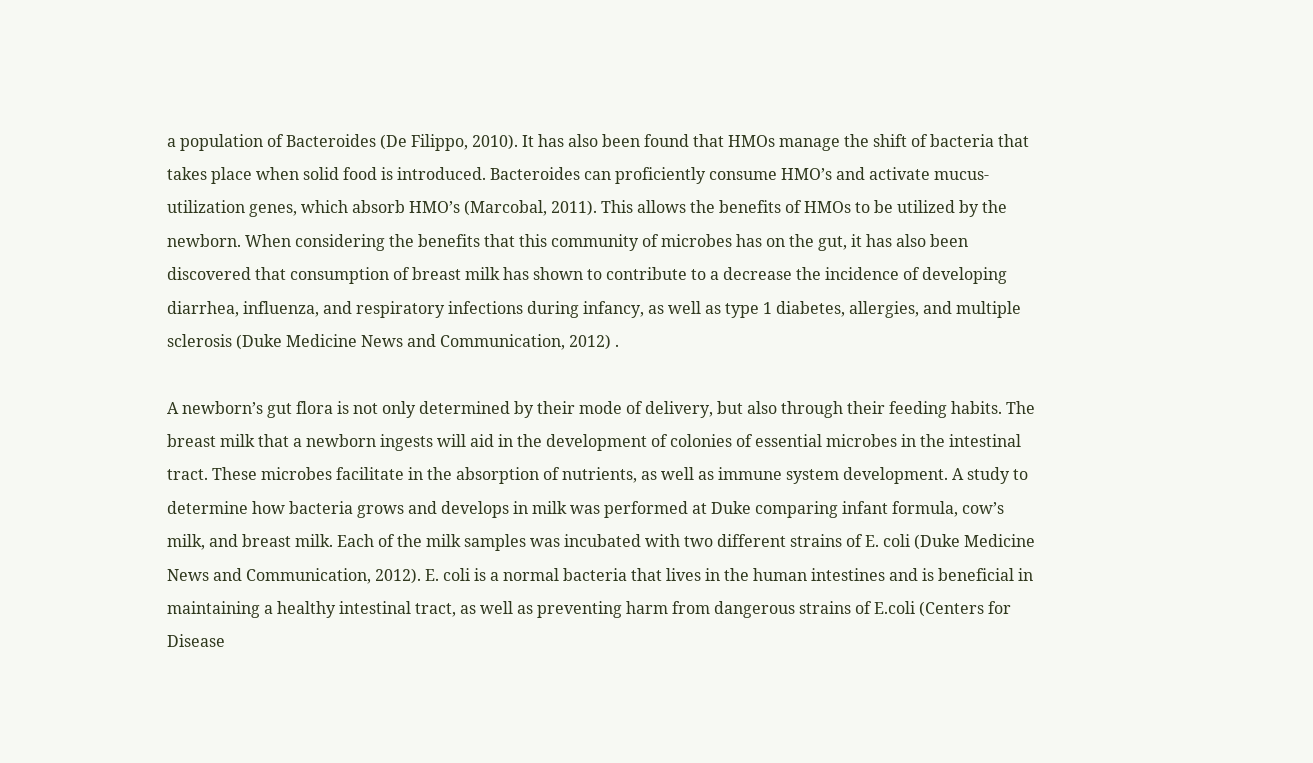a population of Bacteroides (De Filippo, 2010). It has also been found that HMOs manage the shift of bacteria that takes place when solid food is introduced. Bacteroides can proficiently consume HMO’s and activate mucus-utilization genes, which absorb HMO’s (Marcobal, 2011). This allows the benefits of HMOs to be utilized by the newborn. When considering the benefits that this community of microbes has on the gut, it has also been discovered that consumption of breast milk has shown to contribute to a decrease the incidence of developing diarrhea, influenza, and respiratory infections during infancy, as well as type 1 diabetes, allergies, and multiple sclerosis (Duke Medicine News and Communication, 2012) .

A newborn’s gut flora is not only determined by their mode of delivery, but also through their feeding habits. The breast milk that a newborn ingests will aid in the development of colonies of essential microbes in the intestinal tract. These microbes facilitate in the absorption of nutrients, as well as immune system development. A study to determine how bacteria grows and develops in milk was performed at Duke comparing infant formula, cow’s milk, and breast milk. Each of the milk samples was incubated with two different strains of E. coli (Duke Medicine News and Communication, 2012). E. coli is a normal bacteria that lives in the human intestines and is beneficial in maintaining a healthy intestinal tract, as well as preventing harm from dangerous strains of E.coli (Centers for Disease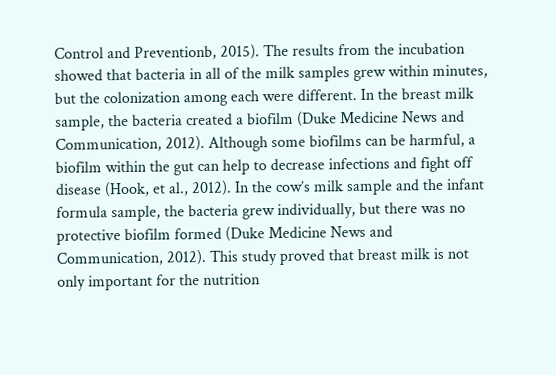Control and Preventionb, 2015). The results from the incubation showed that bacteria in all of the milk samples grew within minutes, but the colonization among each were different. In the breast milk sample, the bacteria created a biofilm (Duke Medicine News and Communication, 2012). Although some biofilms can be harmful, a biofilm within the gut can help to decrease infections and fight off disease (Hook, et al., 2012). In the cow’s milk sample and the infant formula sample, the bacteria grew individually, but there was no protective biofilm formed (Duke Medicine News and Communication, 2012). This study proved that breast milk is not only important for the nutrition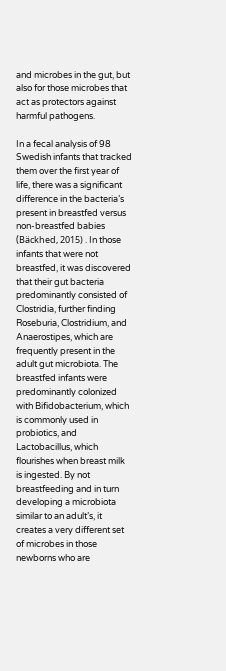and microbes in the gut, but also for those microbes that act as protectors against harmful pathogens.

In a fecal analysis of 98 Swedish infants that tracked them over the first year of life, there was a significant difference in the bacteria’s present in breastfed versus non-breastfed babies (Bäckhed, 2015) . In those infants that were not breastfed, it was discovered that their gut bacteria predominantly consisted of Clostridia, further finding Roseburia, Clostridium, and Anaerostipes, which are frequently present in the adult gut microbiota. The breastfed infants were predominantly colonized with Bifidobacterium, which is commonly used in probiotics, and Lactobacillus, which flourishes when breast milk is ingested. By not breastfeeding and in turn developing a microbiota similar to an adult’s, it creates a very different set of microbes in those newborns who are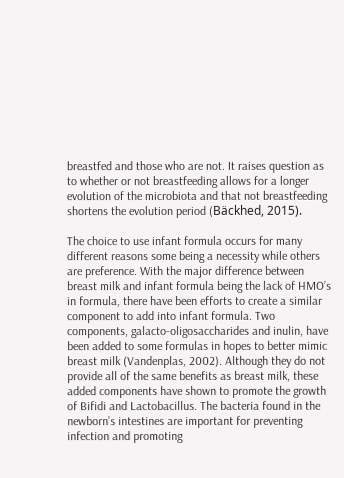breastfed and those who are not. It raises question as to whether or not breastfeeding allows for a longer evolution of the microbiota and that not breastfeeding shortens the evolution period (Bäckhed, 2015).

The choice to use infant formula occurs for many different reasons some being a necessity while others are preference. With the major difference between breast milk and infant formula being the lack of HMO’s in formula, there have been efforts to create a similar component to add into infant formula. Two components, galacto-oligosaccharides and inulin, have been added to some formulas in hopes to better mimic breast milk (Vandenplas, 2002). Although they do not provide all of the same benefits as breast milk, these added components have shown to promote the growth of Bifidi and Lactobacillus. The bacteria found in the newborn’s intestines are important for preventing infection and promoting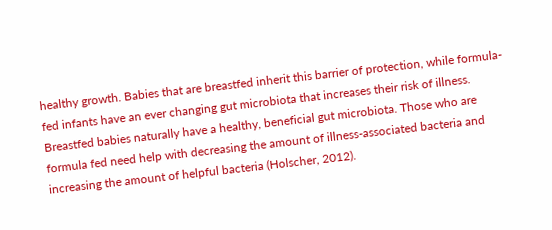healthy growth. Babies that are breastfed inherit this barrier of protection, while formula-fed infants have an ever changing gut microbiota that increases their risk of illness. Breastfed babies naturally have a healthy, beneficial gut microbiota. Those who are formula fed need help with decreasing the amount of illness-associated bacteria and increasing the amount of helpful bacteria (Holscher, 2012).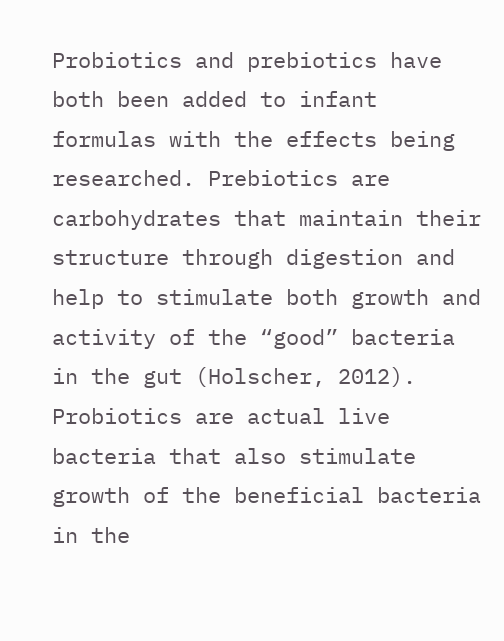Probiotics and prebiotics have both been added to infant formulas with the effects being researched. Prebiotics are carbohydrates that maintain their structure through digestion and help to stimulate both growth and activity of the “good” bacteria in the gut (Holscher, 2012). Probiotics are actual live bacteria that also stimulate growth of the beneficial bacteria in the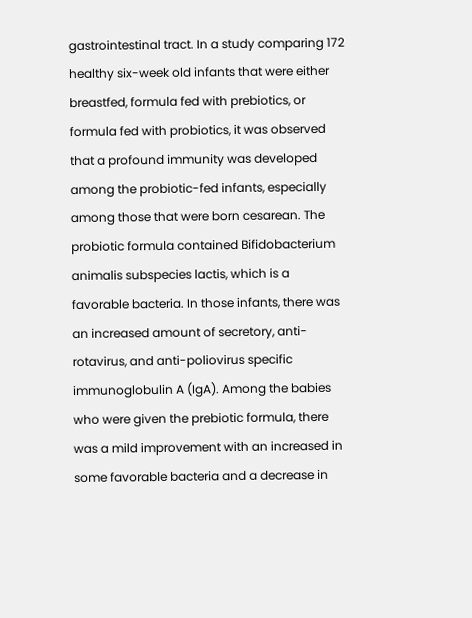gastrointestinal tract. In a study comparing 172 healthy six-week old infants that were either breastfed, formula fed with prebiotics, or formula fed with probiotics, it was observed that a profound immunity was developed among the probiotic-fed infants, especially among those that were born cesarean. The probiotic formula contained Bifidobacterium animalis subspecies lactis, which is a favorable bacteria. In those infants, there was an increased amount of secretory, anti-rotavirus, and anti-poliovirus specific immunoglobulin A (IgA). Among the babies who were given the prebiotic formula, there was a mild improvement with an increased in some favorable bacteria and a decrease in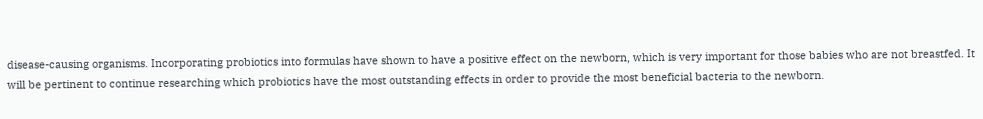disease-causing organisms. Incorporating probiotics into formulas have shown to have a positive effect on the newborn, which is very important for those babies who are not breastfed. It will be pertinent to continue researching which probiotics have the most outstanding effects in order to provide the most beneficial bacteria to the newborn.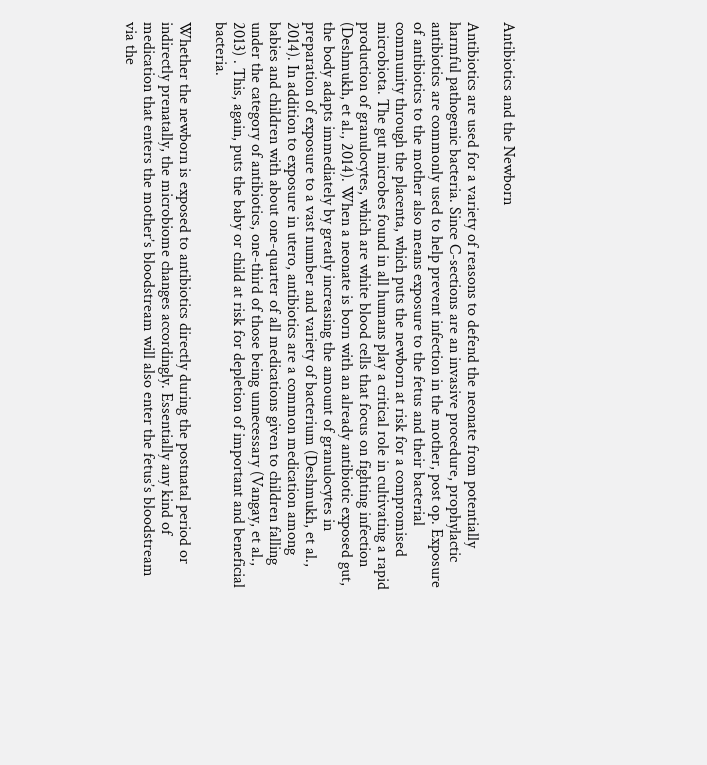Antibiotics and the Newborn

Antibiotics are used for a variety of reasons to defend the neonate from potentially harmful pathogenic bacteria. Since C-sections are an invasive procedure, prophylactic antibiotics are commonly used to help prevent infection in the mother, post op. Exposure of antibiotics to the mother also means exposure to the fetus and their bacterial community through the placenta, which puts the newborn at risk for a compromised microbiota. The gut microbes found in all humans play a critical role in cultivating a rapid production of granulocytes, which are white blood cells that focus on fighting infection (Deshmukh, et al., 2014). When a neonate is born with an already antibiotic exposed gut, the body adapts immediately by greatly increasing the amount of granulocytes in preparation of exposure to a vast number and variety of bacterium (Deshmukh, et al., 2014). In addition to exposure in utero, antibiotics are a common medication among babies and children with about one-quarter of all medications given to children falling under the category of antibiotics, one-third of those being unnecessary (Vangay, et al., 2013) . This, again, puts the baby or child at risk for depletion of important and beneficial bacteria.

Whether the newborn is exposed to antibiotics directly during the postnatal period or indirectly prenatally, the microbiome changes accordingly. Essentially any kind of medication that enters the mother’s bloodstream will also enter the fetus’s bloodstream via the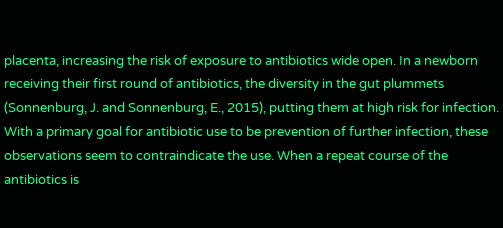placenta, increasing the risk of exposure to antibiotics wide open. In a newborn receiving their first round of antibiotics, the diversity in the gut plummets (Sonnenburg, J. and Sonnenburg, E., 2015), putting them at high risk for infection. With a primary goal for antibiotic use to be prevention of further infection, these observations seem to contraindicate the use. When a repeat course of the antibiotics is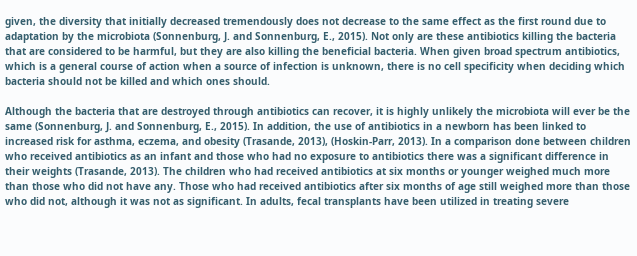given, the diversity that initially decreased tremendously does not decrease to the same effect as the first round due to adaptation by the microbiota (Sonnenburg, J. and Sonnenburg, E., 2015). Not only are these antibiotics killing the bacteria that are considered to be harmful, but they are also killing the beneficial bacteria. When given broad spectrum antibiotics, which is a general course of action when a source of infection is unknown, there is no cell specificity when deciding which bacteria should not be killed and which ones should.

Although the bacteria that are destroyed through antibiotics can recover, it is highly unlikely the microbiota will ever be the same (Sonnenburg, J. and Sonnenburg, E., 2015). In addition, the use of antibiotics in a newborn has been linked to increased risk for asthma, eczema, and obesity (Trasande, 2013), (Hoskin-Parr, 2013). In a comparison done between children who received antibiotics as an infant and those who had no exposure to antibiotics there was a significant difference in their weights (Trasande, 2013). The children who had received antibiotics at six months or younger weighed much more than those who did not have any. Those who had received antibiotics after six months of age still weighed more than those who did not, although it was not as significant. In adults, fecal transplants have been utilized in treating severe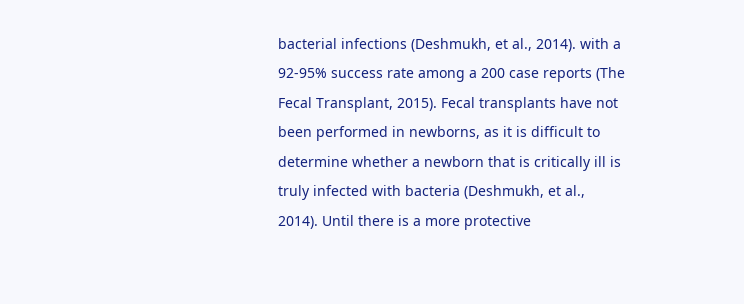bacterial infections (Deshmukh, et al., 2014). with a 92-95% success rate among a 200 case reports (The Fecal Transplant, 2015). Fecal transplants have not been performed in newborns, as it is difficult to determine whether a newborn that is critically ill is truly infected with bacteria (Deshmukh, et al., 2014). Until there is a more protective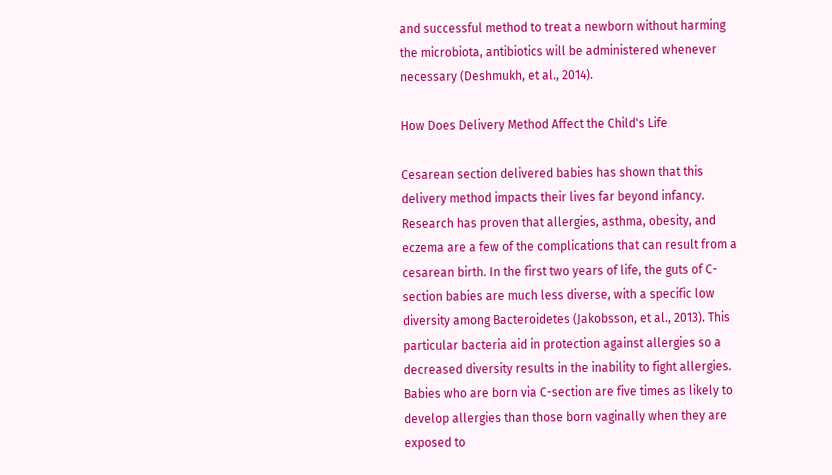and successful method to treat a newborn without harming the microbiota, antibiotics will be administered whenever necessary (Deshmukh, et al., 2014).

How Does Delivery Method Affect the Child's Life

Cesarean section delivered babies has shown that this delivery method impacts their lives far beyond infancy. Research has proven that allergies, asthma, obesity, and eczema are a few of the complications that can result from a cesarean birth. In the first two years of life, the guts of C-section babies are much less diverse, with a specific low diversity among Bacteroidetes (Jakobsson, et al., 2013). This particular bacteria aid in protection against allergies so a decreased diversity results in the inability to fight allergies. Babies who are born via C-section are five times as likely to develop allergies than those born vaginally when they are exposed to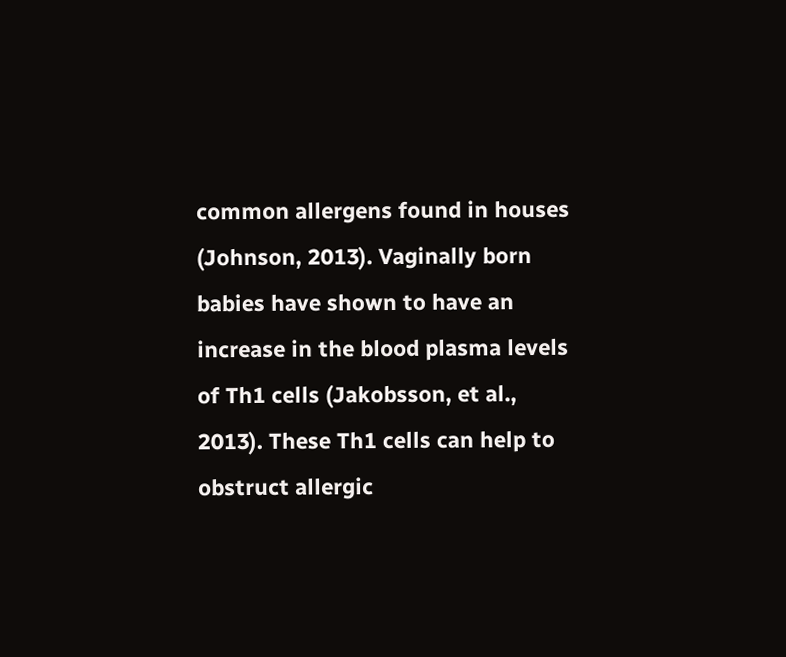common allergens found in houses (Johnson, 2013). Vaginally born babies have shown to have an increase in the blood plasma levels of Th1 cells (Jakobsson, et al., 2013). These Th1 cells can help to obstruct allergic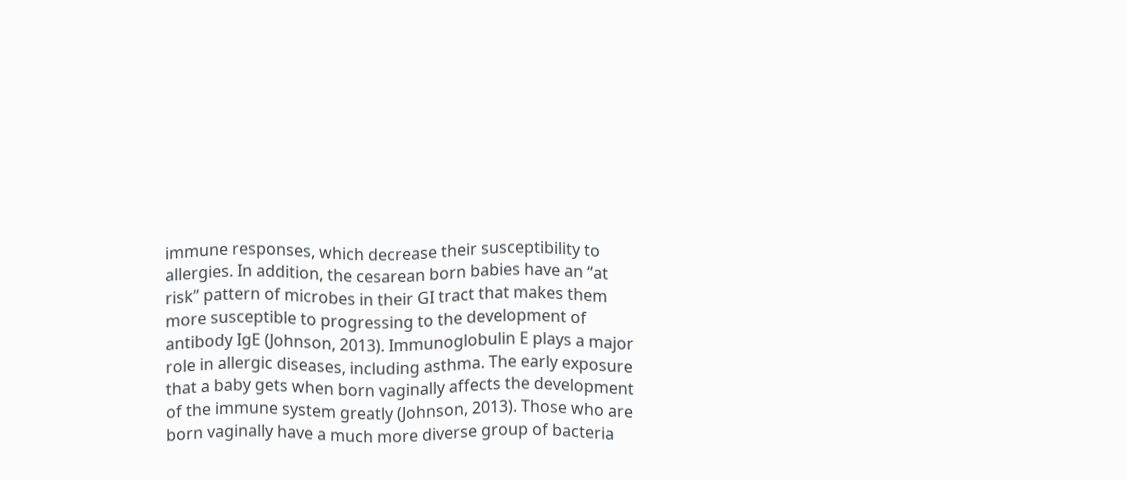immune responses, which decrease their susceptibility to allergies. In addition, the cesarean born babies have an “at risk” pattern of microbes in their GI tract that makes them more susceptible to progressing to the development of antibody IgE (Johnson, 2013). Immunoglobulin E plays a major role in allergic diseases, including asthma. The early exposure that a baby gets when born vaginally affects the development of the immune system greatly (Johnson, 2013). Those who are born vaginally have a much more diverse group of bacteria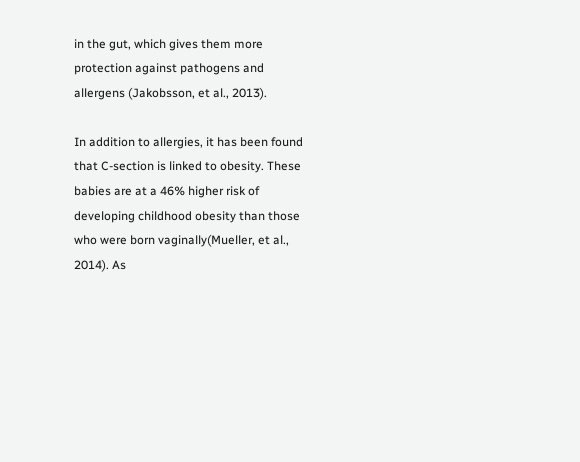in the gut, which gives them more protection against pathogens and allergens (Jakobsson, et al., 2013).

In addition to allergies, it has been found that C-section is linked to obesity. These babies are at a 46% higher risk of developing childhood obesity than those who were born vaginally(Mueller, et al., 2014). As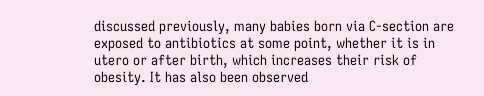discussed previously, many babies born via C-section are exposed to antibiotics at some point, whether it is in utero or after birth, which increases their risk of obesity. It has also been observed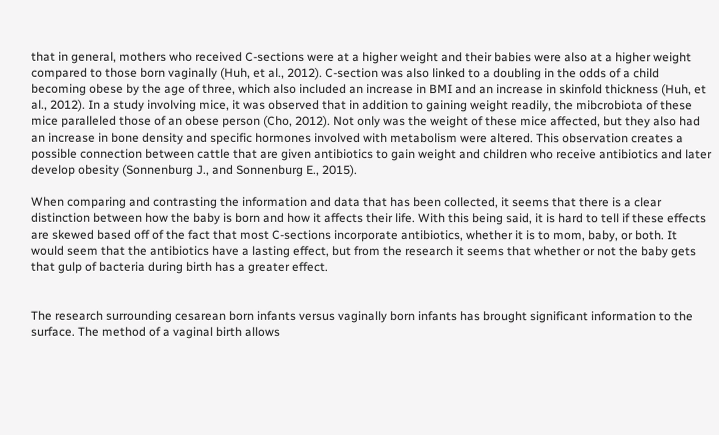that in general, mothers who received C-sections were at a higher weight and their babies were also at a higher weight compared to those born vaginally (Huh, et al., 2012). C-section was also linked to a doubling in the odds of a child becoming obese by the age of three, which also included an increase in BMI and an increase in skinfold thickness (Huh, et al., 2012). In a study involving mice, it was observed that in addition to gaining weight readily, the mibcrobiota of these mice paralleled those of an obese person (Cho, 2012). Not only was the weight of these mice affected, but they also had an increase in bone density and specific hormones involved with metabolism were altered. This observation creates a possible connection between cattle that are given antibiotics to gain weight and children who receive antibiotics and later develop obesity (Sonnenburg J., and Sonnenburg E., 2015).

When comparing and contrasting the information and data that has been collected, it seems that there is a clear distinction between how the baby is born and how it affects their life. With this being said, it is hard to tell if these effects are skewed based off of the fact that most C-sections incorporate antibiotics, whether it is to mom, baby, or both. It would seem that the antibiotics have a lasting effect, but from the research it seems that whether or not the baby gets that gulp of bacteria during birth has a greater effect.


The research surrounding cesarean born infants versus vaginally born infants has brought significant information to the surface. The method of a vaginal birth allows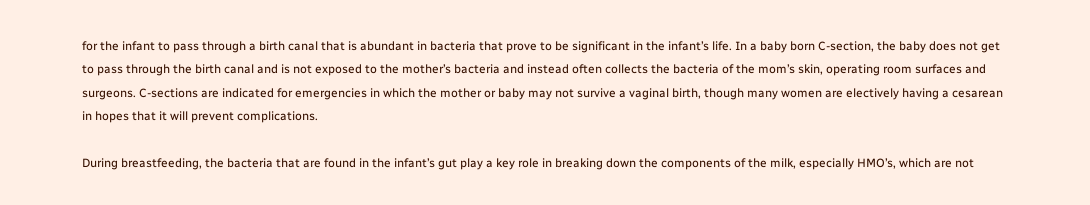for the infant to pass through a birth canal that is abundant in bacteria that prove to be significant in the infant’s life. In a baby born C-section, the baby does not get to pass through the birth canal and is not exposed to the mother’s bacteria and instead often collects the bacteria of the mom’s skin, operating room surfaces and surgeons. C-sections are indicated for emergencies in which the mother or baby may not survive a vaginal birth, though many women are electively having a cesarean in hopes that it will prevent complications.

During breastfeeding, the bacteria that are found in the infant’s gut play a key role in breaking down the components of the milk, especially HMO’s, which are not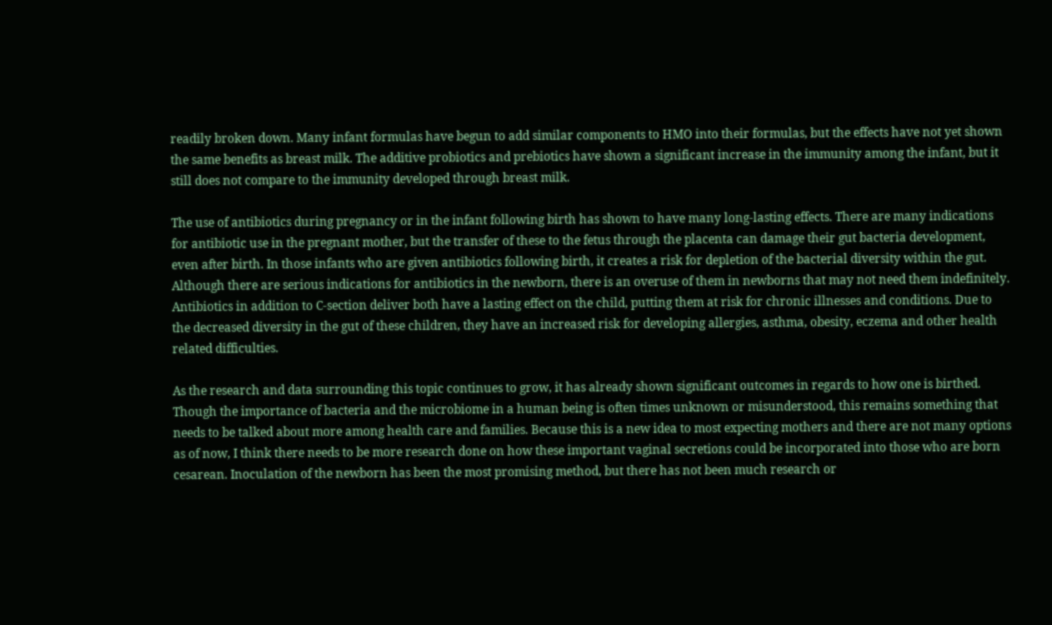readily broken down. Many infant formulas have begun to add similar components to HMO into their formulas, but the effects have not yet shown the same benefits as breast milk. The additive probiotics and prebiotics have shown a significant increase in the immunity among the infant, but it still does not compare to the immunity developed through breast milk.

The use of antibiotics during pregnancy or in the infant following birth has shown to have many long-lasting effects. There are many indications for antibiotic use in the pregnant mother, but the transfer of these to the fetus through the placenta can damage their gut bacteria development, even after birth. In those infants who are given antibiotics following birth, it creates a risk for depletion of the bacterial diversity within the gut. Although there are serious indications for antibiotics in the newborn, there is an overuse of them in newborns that may not need them indefinitely. Antibiotics in addition to C-section deliver both have a lasting effect on the child, putting them at risk for chronic illnesses and conditions. Due to the decreased diversity in the gut of these children, they have an increased risk for developing allergies, asthma, obesity, eczema and other health related difficulties.

As the research and data surrounding this topic continues to grow, it has already shown significant outcomes in regards to how one is birthed. Though the importance of bacteria and the microbiome in a human being is often times unknown or misunderstood, this remains something that needs to be talked about more among health care and families. Because this is a new idea to most expecting mothers and there are not many options as of now, I think there needs to be more research done on how these important vaginal secretions could be incorporated into those who are born cesarean. Inoculation of the newborn has been the most promising method, but there has not been much research or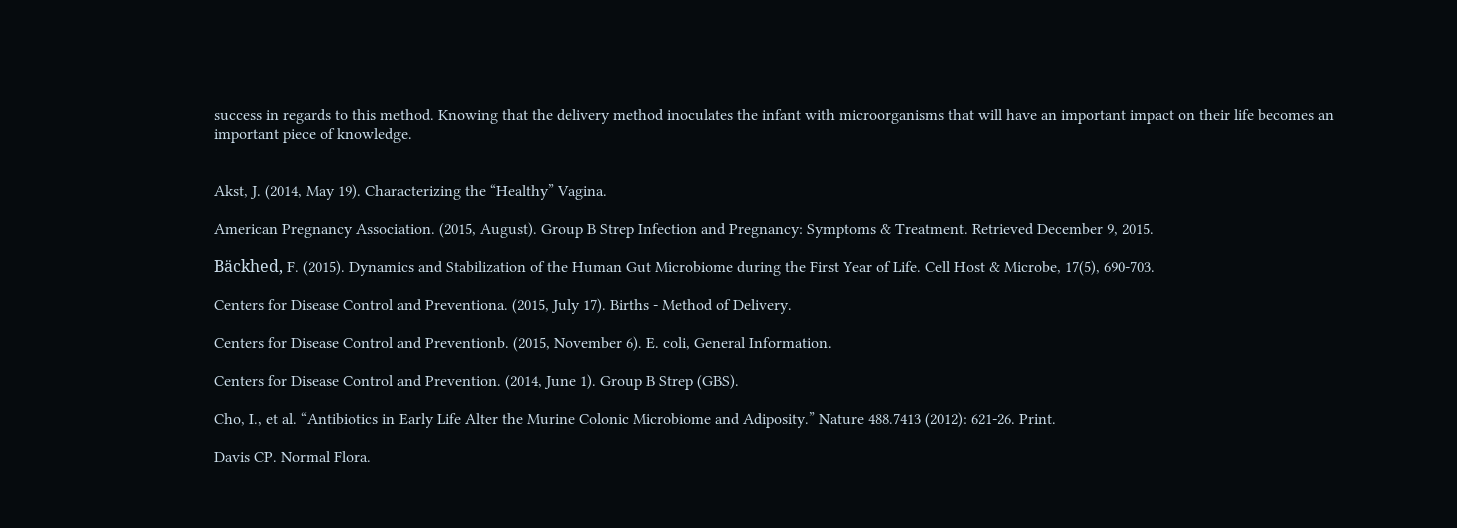success in regards to this method. Knowing that the delivery method inoculates the infant with microorganisms that will have an important impact on their life becomes an important piece of knowledge.


Akst, J. (2014, May 19). Characterizing the “Healthy” Vagina.

American Pregnancy Association. (2015, August). Group B Strep Infection and Pregnancy: Symptoms & Treatment. Retrieved December 9, 2015.

Bäckhed, F. (2015). Dynamics and Stabilization of the Human Gut Microbiome during the First Year of Life. Cell Host & Microbe, 17(5), 690-703.

Centers for Disease Control and Preventiona. (2015, July 17). Births - Method of Delivery.

Centers for Disease Control and Preventionb. (2015, November 6). E. coli, General Information.

Centers for Disease Control and Prevention. (2014, June 1). Group B Strep (GBS).

Cho, I., et al. “Antibiotics in Early Life Alter the Murine Colonic Microbiome and Adiposity.” Nature 488.7413 (2012): 621-26. Print.

Davis CP. Normal Flora.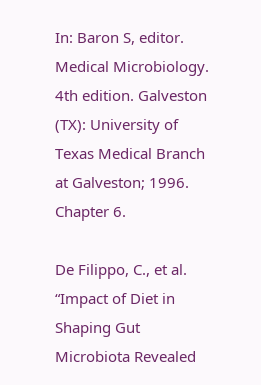In: Baron S, editor. Medical Microbiology. 4th edition. Galveston (TX): University of Texas Medical Branch at Galveston; 1996. Chapter 6.

De Filippo, C., et al. “Impact of Diet in Shaping Gut Microbiota Revealed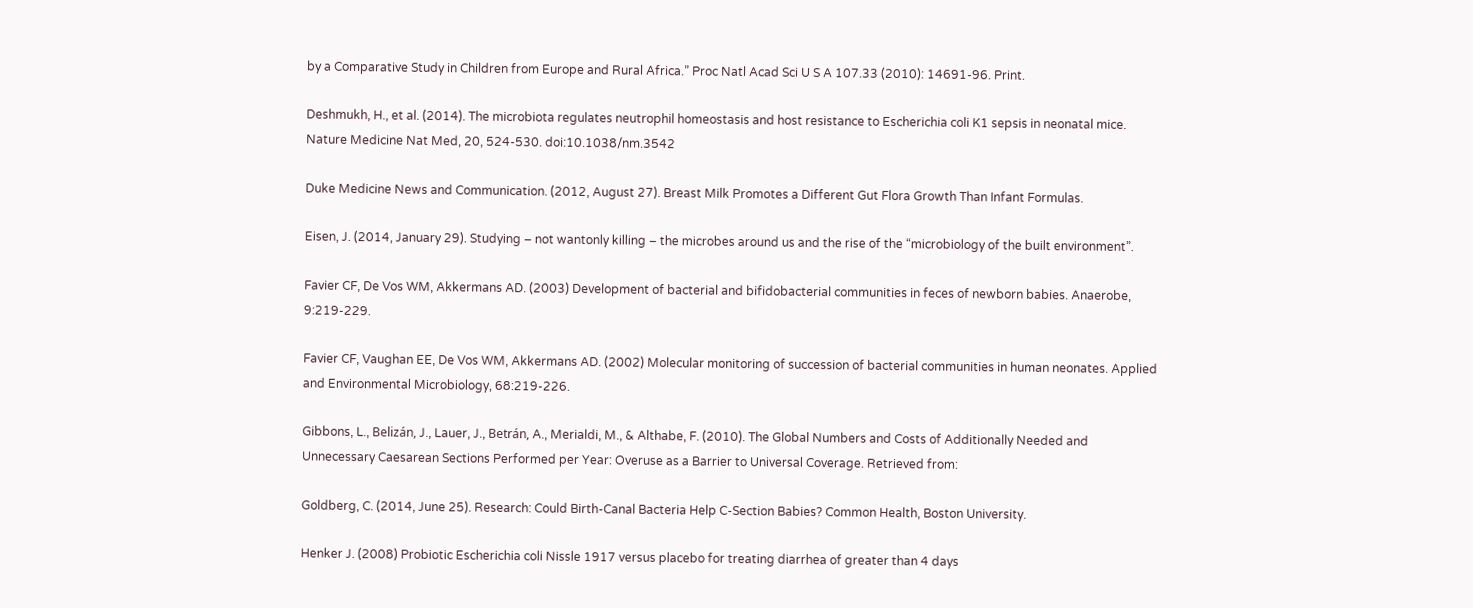by a Comparative Study in Children from Europe and Rural Africa.” Proc Natl Acad Sci U S A 107.33 (2010): 14691-96. Print.

Deshmukh, H., et al. (2014). The microbiota regulates neutrophil homeostasis and host resistance to Escherichia coli K1 sepsis in neonatal mice. Nature Medicine Nat Med, 20, 524-530. doi:10.1038/nm.3542

Duke Medicine News and Communication. (2012, August 27). Breast Milk Promotes a Different Gut Flora Growth Than Infant Formulas.

Eisen, J. (2014, January 29). Studying – not wantonly killing – the microbes around us and the rise of the “microbiology of the built environment”.

Favier CF, De Vos WM, Akkermans AD. (2003) Development of bacterial and bifidobacterial communities in feces of newborn babies. Anaerobe, 9:219-229.

Favier CF, Vaughan EE, De Vos WM, Akkermans AD. (2002) Molecular monitoring of succession of bacterial communities in human neonates. Applied and Environmental Microbiology, 68:219-226.

Gibbons, L., Belizán, J., Lauer, J., Betrán, A., Merialdi, M., & Althabe, F. (2010). The Global Numbers and Costs of Additionally Needed and Unnecessary Caesarean Sections Performed per Year: Overuse as a Barrier to Universal Coverage. Retrieved from:

Goldberg, C. (2014, June 25). Research: Could Birth-Canal Bacteria Help C-Section Babies? Common Health, Boston University.

Henker J. (2008) Probiotic Escherichia coli Nissle 1917 versus placebo for treating diarrhea of greater than 4 days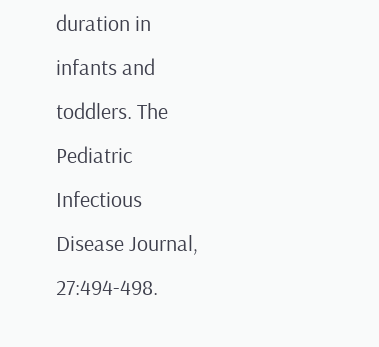duration in infants and toddlers. The Pediatric Infectious Disease Journal, 27:494-498.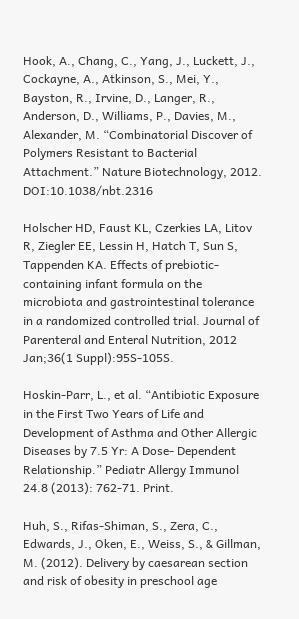Hook, A., Chang, C., Yang, J., Luckett, J., Cockayne, A., Atkinson, S., Mei, Y., Bayston, R., Irvine, D., Langer, R., Anderson, D., Williams, P., Davies, M., Alexander, M. “Combinatorial Discover of Polymers Resistant to Bacterial Attachment.” Nature Biotechnology, 2012. DOI:10.1038/nbt.2316

Holscher HD, Faust KL, Czerkies LA, Litov R, Ziegler EE, Lessin H, Hatch T, Sun S, Tappenden KA. Effects of prebiotic-containing infant formula on the microbiota and gastrointestinal tolerance in a randomized controlled trial. Journal of Parenteral and Enteral Nutrition, 2012 Jan;36(1 Suppl):95S-105S.

Hoskin-Parr, L., et al. “Antibiotic Exposure in the First Two Years of Life and Development of Asthma and Other Allergic Diseases by 7.5 Yr: A Dose- Dependent Relationship.” Pediatr Allergy Immunol 24.8 (2013): 762-71. Print.

Huh, S., Rifas-Shiman, S., Zera, C., Edwards, J., Oken, E., Weiss, S., & Gillman, M. (2012). Delivery by caesarean section and risk of obesity in preschool age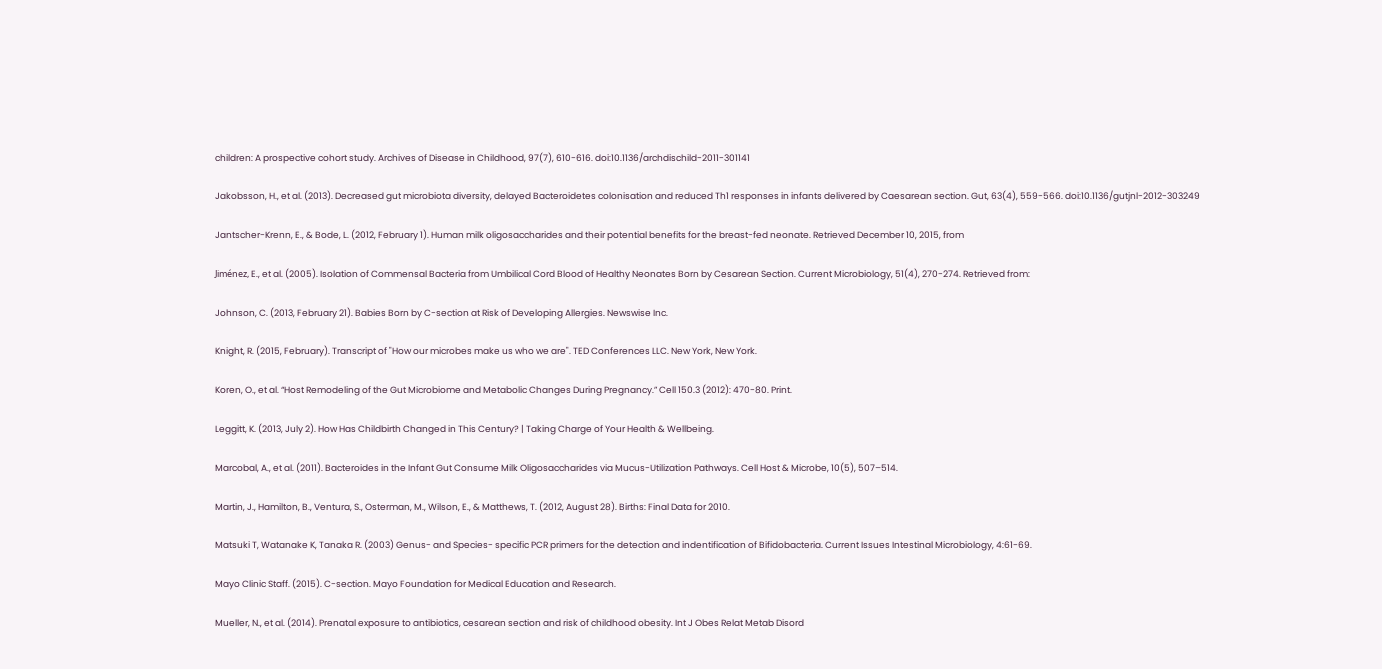children: A prospective cohort study. Archives of Disease in Childhood, 97(7), 610-616. doi:10.1136/archdischild-2011-301141

Jakobsson, H., et al. (2013). Decreased gut microbiota diversity, delayed Bacteroidetes colonisation and reduced Th1 responses in infants delivered by Caesarean section. Gut, 63(4), 559-566. doi:10.1136/gutjnl-2012-303249

Jantscher-Krenn, E., & Bode, L. (2012, February 1). Human milk oligosaccharides and their potential benefits for the breast-fed neonate. Retrieved December 10, 2015, from

Jiménez, E., et al. (2005). Isolation of Commensal Bacteria from Umbilical Cord Blood of Healthy Neonates Born by Cesarean Section. Current Microbiology, 51(4), 270-274. Retrieved from:

Johnson, C. (2013, February 21). Babies Born by C-section at Risk of Developing Allergies. Newswise Inc.

Knight, R. (2015, February). Transcript of "How our microbes make us who we are". TED Conferences LLC. New York, New York.

Koren, O., et al. “Host Remodeling of the Gut Microbiome and Metabolic Changes During Pregnancy.” Cell 150.3 (2012): 470-80. Print.

Leggitt, K. (2013, July 2). How Has Childbirth Changed in This Century? | Taking Charge of Your Health & Wellbeing.

Marcobal, A., et al. (2011). Bacteroides in the Infant Gut Consume Milk Oligosaccharides via Mucus-Utilization Pathways. Cell Host & Microbe, 10(5), 507–514.

Martin, J., Hamilton, B., Ventura, S., Osterman, M., Wilson, E., & Matthews, T. (2012, August 28). Births: Final Data for 2010.

Matsuki T, Watanake K, Tanaka R. (2003) Genus- and Species- specific PCR primers for the detection and indentification of Bifidobacteria. Current Issues Intestinal Microbiology, 4:61-69.

Mayo Clinic Staff. (2015). C-section. Mayo Foundation for Medical Education and Research.

Mueller, N., et al. (2014). Prenatal exposure to antibiotics, cesarean section and risk of childhood obesity. Int J Obes Relat Metab Disord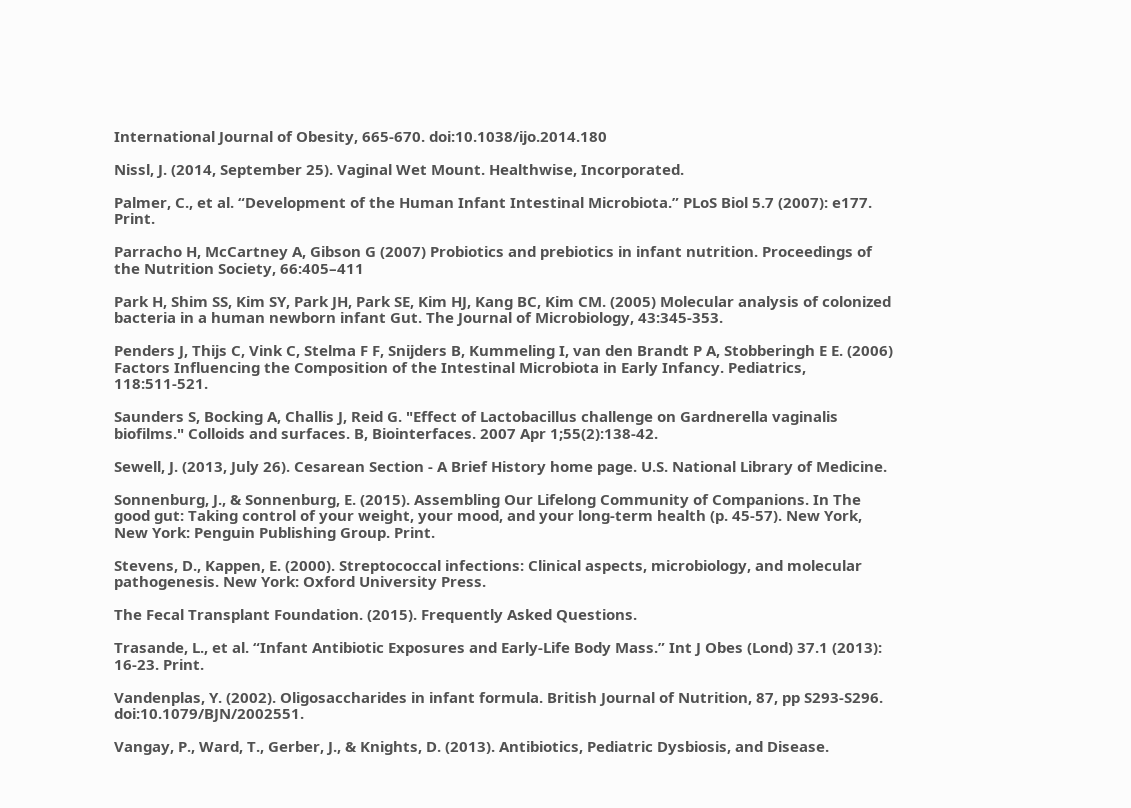International Journal of Obesity, 665-670. doi:10.1038/ijo.2014.180

Nissl, J. (2014, September 25). Vaginal Wet Mount. Healthwise, Incorporated.

Palmer, C., et al. “Development of the Human Infant Intestinal Microbiota.” PLoS Biol 5.7 (2007): e177. Print.

Parracho H, McCartney A, Gibson G (2007) Probiotics and prebiotics in infant nutrition. Proceedings of the Nutrition Society, 66:405–411

Park H, Shim SS, Kim SY, Park JH, Park SE, Kim HJ, Kang BC, Kim CM. (2005) Molecular analysis of colonized bacteria in a human newborn infant Gut. The Journal of Microbiology, 43:345-353.

Penders J, Thijs C, Vink C, Stelma F F, Snijders B, Kummeling I, van den Brandt P A, Stobberingh E E. (2006) Factors Influencing the Composition of the Intestinal Microbiota in Early Infancy. Pediatrics, 118:511-521.

Saunders S, Bocking A, Challis J, Reid G. "Effect of Lactobacillus challenge on Gardnerella vaginalis biofilms." Colloids and surfaces. B, Biointerfaces. 2007 Apr 1;55(2):138-42.

Sewell, J. (2013, July 26). Cesarean Section - A Brief History home page. U.S. National Library of Medicine.

Sonnenburg, J., & Sonnenburg, E. (2015). Assembling Our Lifelong Community of Companions. In The good gut: Taking control of your weight, your mood, and your long-term health (p. 45-57). New York, New York: Penguin Publishing Group. Print.

Stevens, D., Kappen, E. (2000). Streptococcal infections: Clinical aspects, microbiology, and molecular pathogenesis. New York: Oxford University Press.

The Fecal Transplant Foundation. (2015). Frequently Asked Questions.

Trasande, L., et al. “Infant Antibiotic Exposures and Early-Life Body Mass.” Int J Obes (Lond) 37.1 (2013): 16-23. Print.

Vandenplas, Y. (2002). Oligosaccharides in infant formula. British Journal of Nutrition, 87, pp S293-S296. doi:10.1079/BJN/2002551.

Vangay, P., Ward, T., Gerber, J., & Knights, D. (2013). Antibiotics, Pediatric Dysbiosis, and Disease.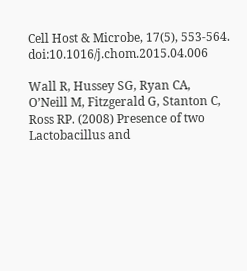Cell Host & Microbe, 17(5), 553-564. doi:10.1016/j.chom.2015.04.006

Wall R, Hussey SG, Ryan CA, O’Neill M, Fitzgerald G, Stanton C, Ross RP. (2008) Presence of two Lactobacillus and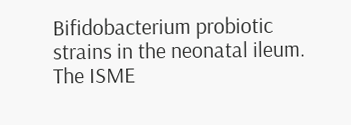Bifidobacterium probiotic strains in the neonatal ileum. The ISME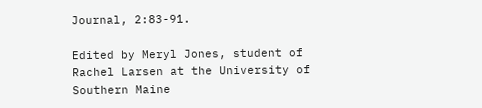Journal, 2:83-91.

Edited by Meryl Jones, student of Rachel Larsen at the University of Southern Maine